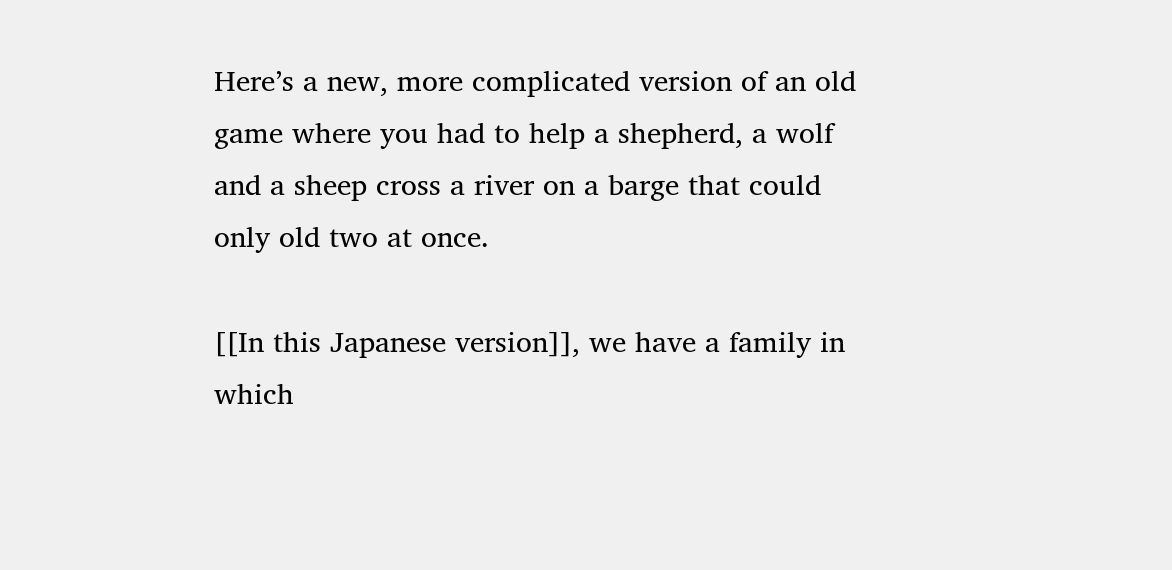Here’s a new, more complicated version of an old game where you had to help a shepherd, a wolf and a sheep cross a river on a barge that could only old two at once.

[[In this Japanese version]], we have a family in which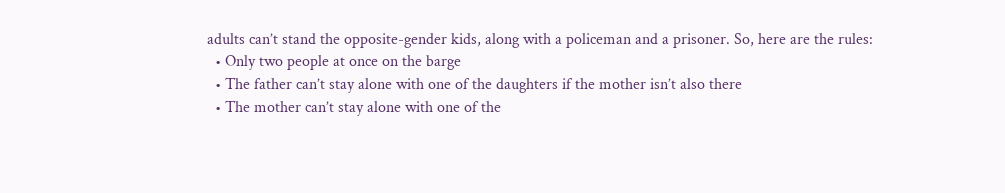adults can’t stand the opposite-gender kids, along with a policeman and a prisoner. So, here are the rules:
  • Only two people at once on the barge
  • The father can’t stay alone with one of the daughters if the mother isn’t also there
  • The mother can’t stay alone with one of the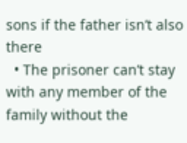sons if the father isn’t also there
  • The prisoner can’t stay with any member of the family without the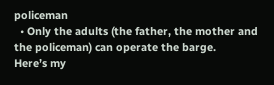policeman
  • Only the adults (the father, the mother and the policeman) can operate the barge.
Here’s my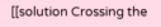[[solution Crossing the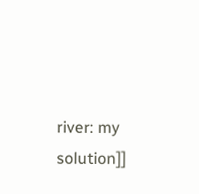river: my solution]]